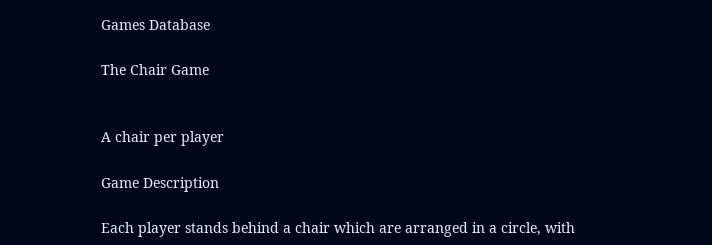Games Database

The Chair Game


A chair per player

Game Description

Each player stands behind a chair which are arranged in a circle, with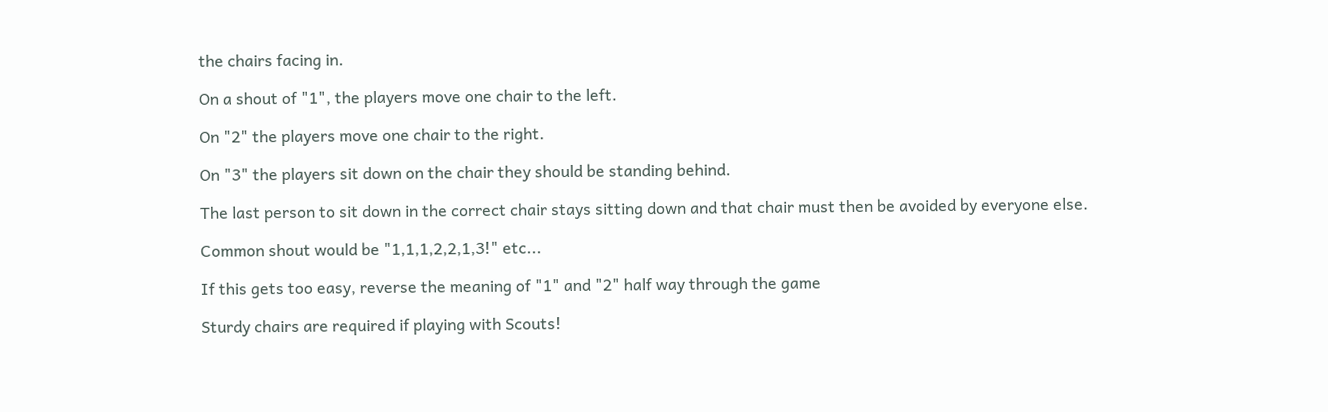the chairs facing in.

On a shout of "1", the players move one chair to the left.

On "2" the players move one chair to the right.

On "3" the players sit down on the chair they should be standing behind.

The last person to sit down in the correct chair stays sitting down and that chair must then be avoided by everyone else.

Common shout would be "1,1,1,2,2,1,3!" etc...

If this gets too easy, reverse the meaning of "1" and "2" half way through the game

Sturdy chairs are required if playing with Scouts!